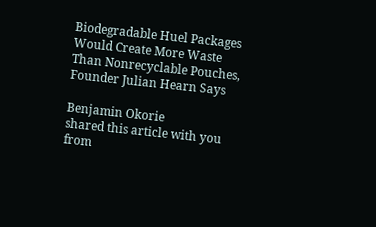Biodegradable Huel Packages Would Create More Waste Than Nonrecyclable Pouches, Founder Julian Hearn Says

Benjamin Okorie
shared this article with you from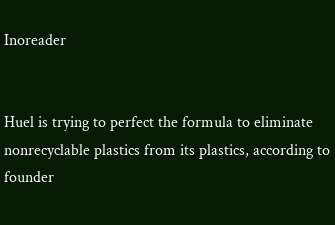Inoreader


Huel is trying to perfect the formula to eliminate nonrecyclable plastics from its plastics, according to founder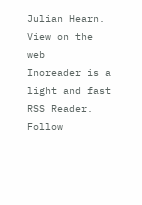Julian Hearn.
View on the web
Inoreader is a light and fast RSS Reader. Follow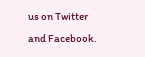us on Twitter and Facebook.